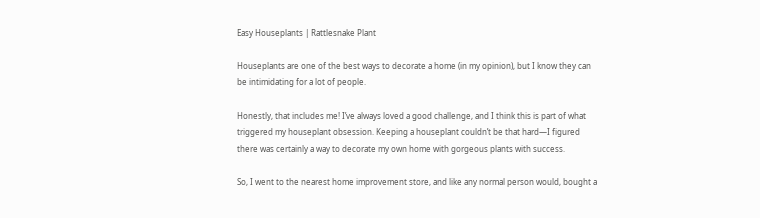Easy Houseplants | Rattlesnake Plant

Houseplants are one of the best ways to decorate a home (in my opinion), but I know they can be intimidating for a lot of people.

Honestly, that includes me! I’ve always loved a good challenge, and I think this is part of what triggered my houseplant obsession. Keeping a houseplant couldn’t be that hard—I figured there was certainly a way to decorate my own home with gorgeous plants with success.

So, I went to the nearest home improvement store, and like any normal person would, bought a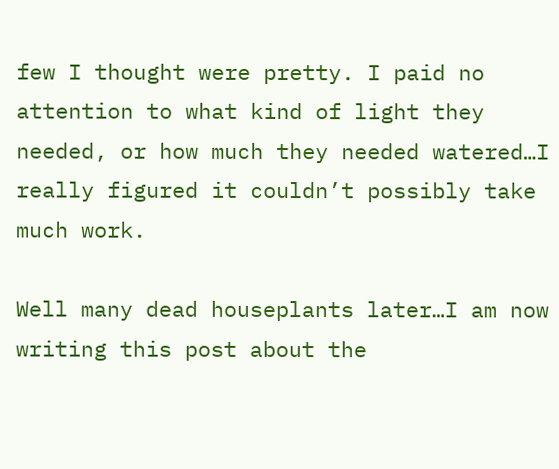few I thought were pretty. I paid no attention to what kind of light they needed, or how much they needed watered…I really figured it couldn’t possibly take much work.

Well many dead houseplants later…I am now writing this post about the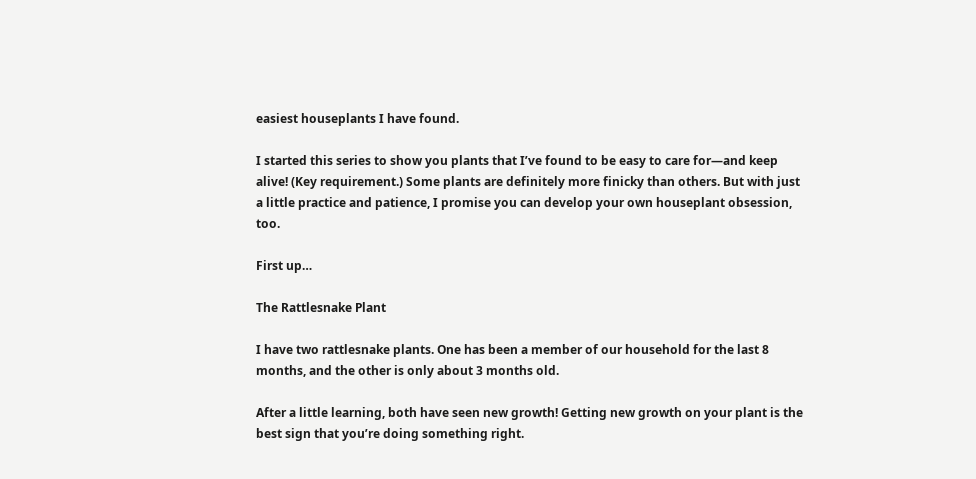easiest houseplants I have found.

I started this series to show you plants that I’ve found to be easy to care for—and keep alive! (Key requirement.) Some plants are definitely more finicky than others. But with just a little practice and patience, I promise you can develop your own houseplant obsession, too.

First up…

The Rattlesnake Plant

I have two rattlesnake plants. One has been a member of our household for the last 8 months, and the other is only about 3 months old.

After a little learning, both have seen new growth! Getting new growth on your plant is the best sign that you’re doing something right.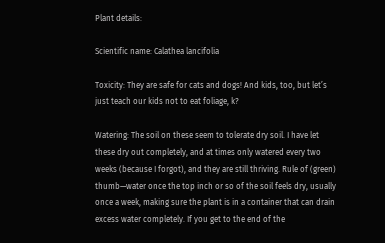Plant details:

Scientific name: Calathea lancifolia

Toxicity: They are safe for cats and dogs! And kids, too, but let’s just teach our kids not to eat foliage, k?

Watering: The soil on these seem to tolerate dry soil. I have let these dry out completely, and at times only watered every two weeks (because I forgot), and they are still thriving. Rule of (green) thumb—water once the top inch or so of the soil feels dry, usually once a week, making sure the plant is in a container that can drain excess water completely. If you get to the end of the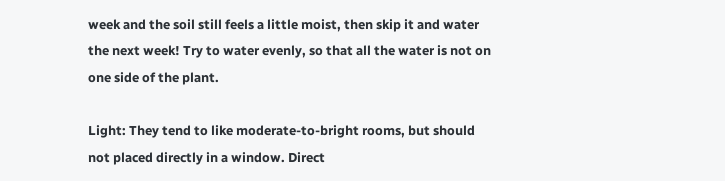week and the soil still feels a little moist, then skip it and water the next week! Try to water evenly, so that all the water is not on one side of the plant.

Light: They tend to like moderate-to-bright rooms, but should not placed directly in a window. Direct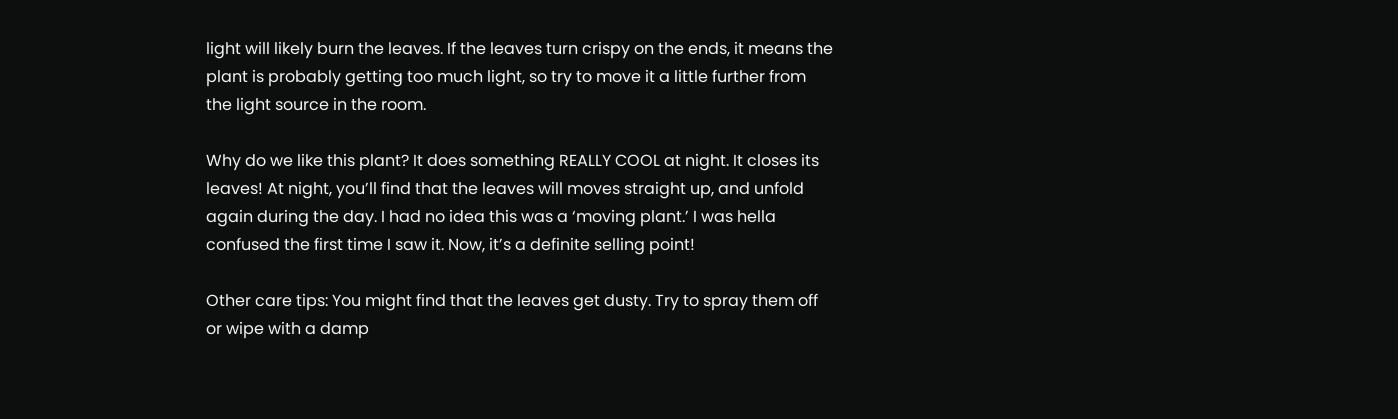light will likely burn the leaves. If the leaves turn crispy on the ends, it means the plant is probably getting too much light, so try to move it a little further from the light source in the room.

Why do we like this plant? It does something REALLY COOL at night. It closes its leaves! At night, you’ll find that the leaves will moves straight up, and unfold again during the day. I had no idea this was a ‘moving plant.’ I was hella confused the first time I saw it. Now, it’s a definite selling point!

Other care tips: You might find that the leaves get dusty. Try to spray them off or wipe with a damp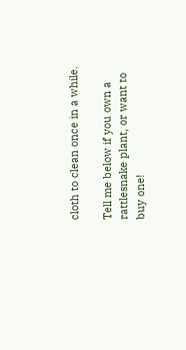cloth to clean once in a while.

Tell me below if you own a rattlesnake plant, or want to buy one!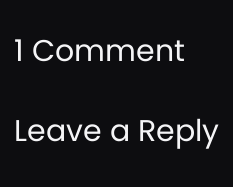1 Comment

Leave a Reply